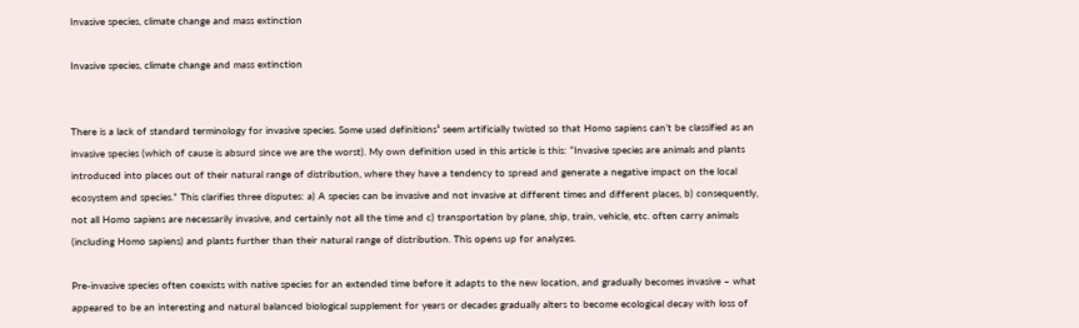Invasive species, climate change and mass extinction

Invasive species, climate change and mass extinction


There is a lack of standard terminology for invasive species. Some used definitions¹ seem artificially twisted so that Homo sapiens can’t be classified as an invasive species (which of cause is absurd since we are the worst). My own definition used in this article is this: “Invasive species are animals and plants introduced into places out of their natural range of distribution, where they have a tendency to spread and generate a negative impact on the local ecosystem and species.” This clarifies three disputes: a) A species can be invasive and not invasive at different times and different places, b) consequently, not all Homo sapiens are necessarily invasive, and certainly not all the time and c) transportation by plane, ship, train, vehicle, etc. often carry animals (including Homo sapiens) and plants further than their natural range of distribution. This opens up for analyzes.

Pre-invasive species often coexists with native species for an extended time before it adapts to the new location, and gradually becomes invasive – what appeared to be an interesting and natural balanced biological supplement for years or decades gradually alters to become ecological decay with loss of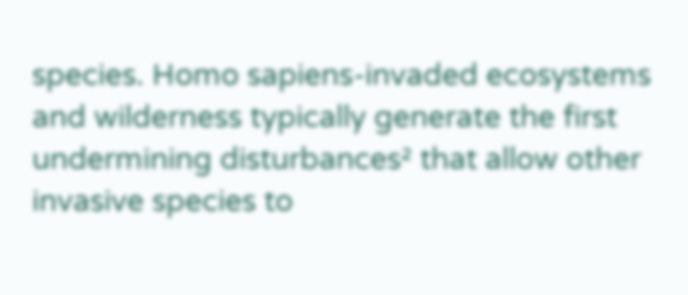species. Homo sapiens-invaded ecosystems and wilderness typically generate the first undermining disturbances² that allow other invasive species to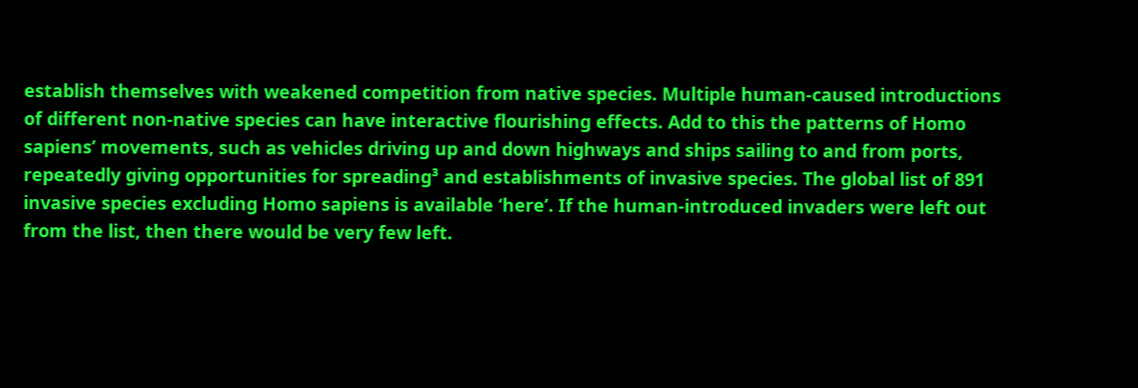establish themselves with weakened competition from native species. Multiple human-caused introductions of different non-native species can have interactive flourishing effects. Add to this the patterns of Homo sapiens’ movements, such as vehicles driving up and down highways and ships sailing to and from ports, repeatedly giving opportunities for spreading³ and establishments of invasive species. The global list of 891 invasive species excluding Homo sapiens is available ‘here’. If the human-introduced invaders were left out from the list, then there would be very few left.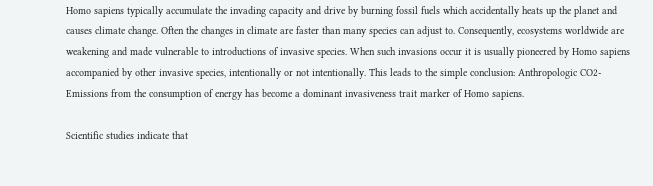Homo sapiens typically accumulate the invading capacity and drive by burning fossil fuels which accidentally heats up the planet and causes climate change. Often the changes in climate are faster than many species can adjust to. Consequently, ecosystems worldwide are weakening and made vulnerable to introductions of invasive species. When such invasions occur it is usually pioneered by Homo sapiens accompanied by other invasive species, intentionally or not intentionally. This leads to the simple conclusion: Anthropologic CO2-Emissions from the consumption of energy has become a dominant invasiveness trait marker of Homo sapiens.

Scientific studies indicate that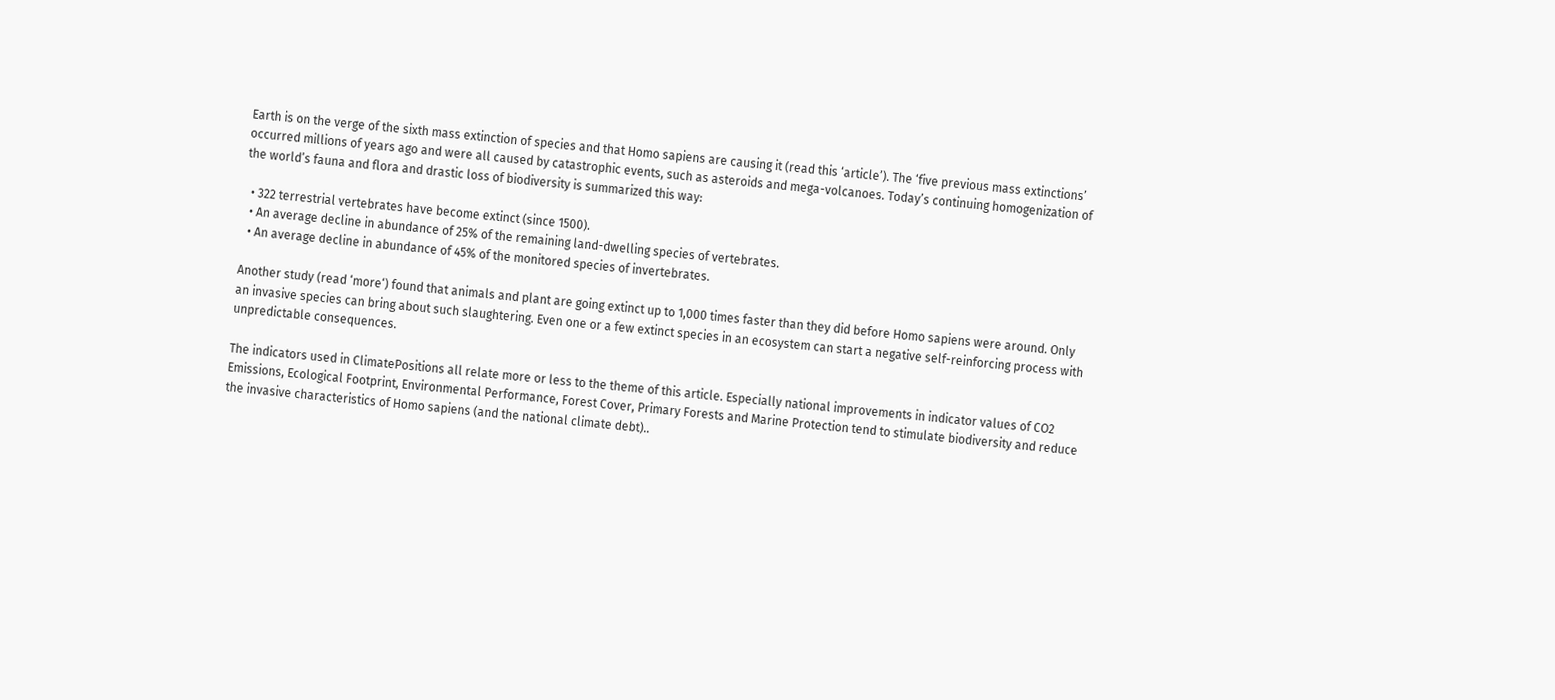Earth is on the verge of the sixth mass extinction of species and that Homo sapiens are causing it (read this ‘article’). The ‘five previous mass extinctions’ occurred millions of years ago and were all caused by catastrophic events, such as asteroids and mega-volcanoes. Today’s continuing homogenization of the world’s fauna and flora and drastic loss of biodiversity is summarized this way:

  • 322 terrestrial vertebrates have become extinct (since 1500).
  • An average decline in abundance of 25% of the remaining land-dwelling species of vertebrates.
  • An average decline in abundance of 45% of the monitored species of invertebrates.

Another study (read ‘more‘) found that animals and plant are going extinct up to 1,000 times faster than they did before Homo sapiens were around. Only an invasive species can bring about such slaughtering. Even one or a few extinct species in an ecosystem can start a negative self-reinforcing process with unpredictable consequences.

The indicators used in ClimatePositions all relate more or less to the theme of this article. Especially national improvements in indicator values of CO2 Emissions, Ecological Footprint, Environmental Performance, Forest Cover, Primary Forests and Marine Protection tend to stimulate biodiversity and reduce the invasive characteristics of Homo sapiens (and the national climate debt)..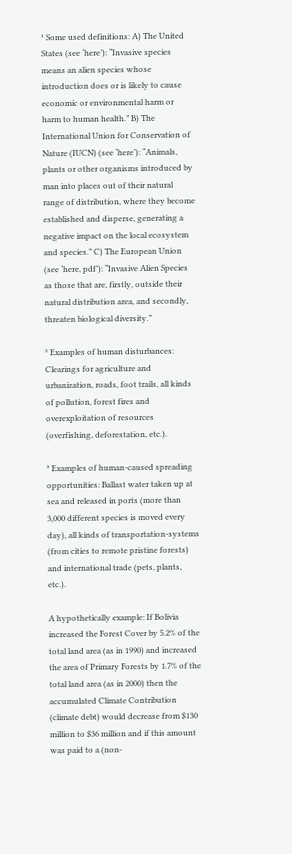¹ Some used definitions: A) The United States (see ‘here’): “Invasive species means an alien species whose introduction does or is likely to cause economic or environmental harm or harm to human health.” B) The International Union for Conservation of Nature (IUCN) (see ‘here’): “Animals, plants or other organisms introduced by man into places out of their natural range of distribution, where they become established and disperse, generating a negative impact on the local ecosystem and species.” C) The European Union (see ‘here, pdf’): “Invasive Alien Species as those that are, firstly, outside their natural distribution area, and secondly, threaten biological diversity.”

² Examples of human disturbances: Clearings for agriculture and urbanization, roads, foot trails, all kinds of pollution, forest fires and overexploitation of resources (overfishing, deforestation, etc.).

³ Examples of human-caused spreading opportunities: Ballast water taken up at sea and released in ports (more than 3,000 different species is moved every day), all kinds of transportation-systems (from cities to remote pristine forests) and international trade (pets, plants, etc.).

A hypothetically example: If Bolivia increased the Forest Cover by 5.2% of the total land area (as in 1990) and increased the area of Primary Forests by 1.7% of the total land area (as in 2000) then the accumulated Climate Contribution (climate debt) would decrease from $130 million to $36 million and if this amount was paid to a (non-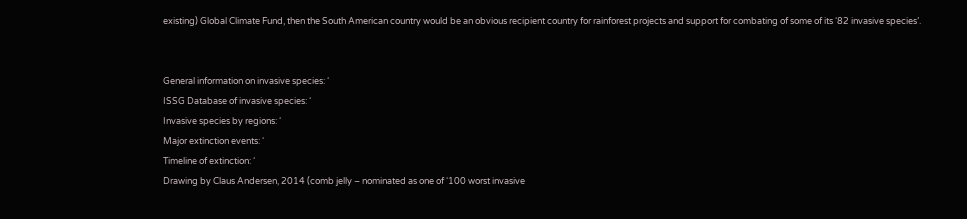existing) Global Climate Fund, then the South American country would be an obvious recipient country for rainforest projects and support for combating of some of its ‘82 invasive species’.


General information on invasive species: ‘
ISSG Database of invasive species: ‘
Invasive species by regions: ‘
Major extinction events: ‘
Timeline of extinction: ‘
Drawing by Claus Andersen, 2014 (comb jelly – nominated as one of ‘100 worst invasive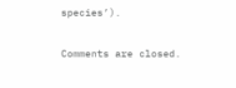species’).

Comments are closed.